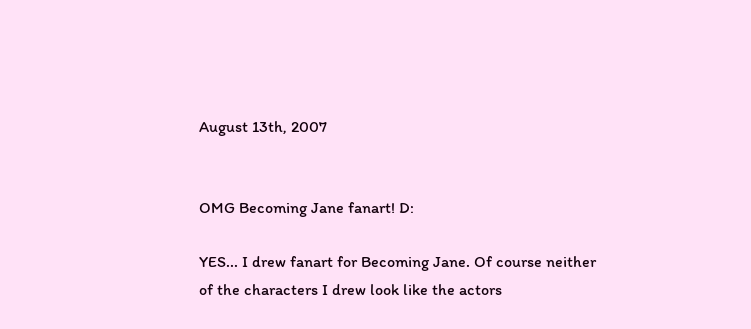August 13th, 2007


OMG Becoming Jane fanart! D:

YES... I drew fanart for Becoming Jane. Of course neither of the characters I drew look like the actors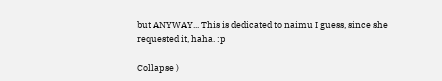but ANYWAY... This is dedicated to naimu I guess, since she requested it, haha. :p

Collapse )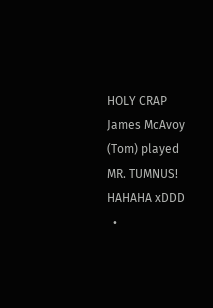HOLY CRAP James McAvoy (Tom) played MR. TUMNUS! HAHAHA xDDD
  •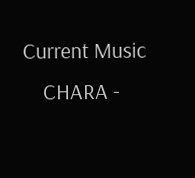Current Music
    CHARA -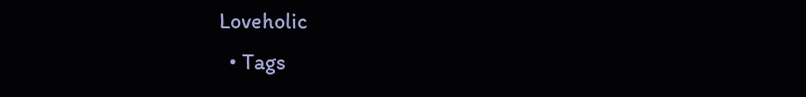Loveholic
  • Tags